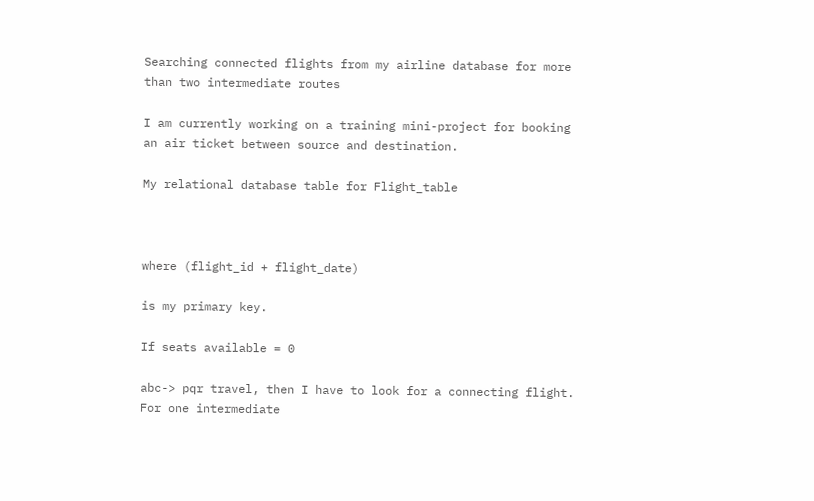Searching connected flights from my airline database for more than two intermediate routes

I am currently working on a training mini-project for booking an air ticket between source and destination.

My relational database table for Flight_table



where (flight_id + flight_date)

is my primary key.

If seats available = 0

abc-> pqr travel, then I have to look for a connecting flight. For one intermediate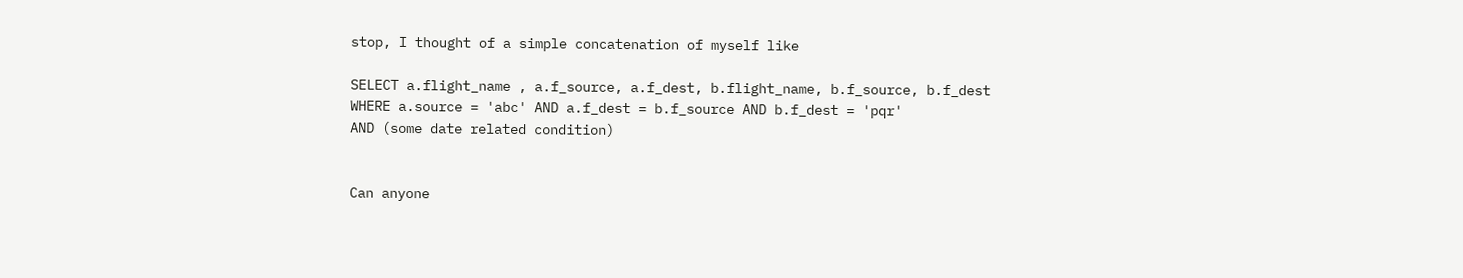stop, I thought of a simple concatenation of myself like

SELECT a.flight_name , a.f_source, a.f_dest, b.flight_name, b.f_source, b.f_dest
WHERE a.source = 'abc' AND a.f_dest = b.f_source AND b.f_dest = 'pqr'
AND (some date related condition)


Can anyone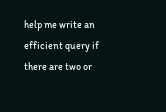help me write an efficient query if there are two or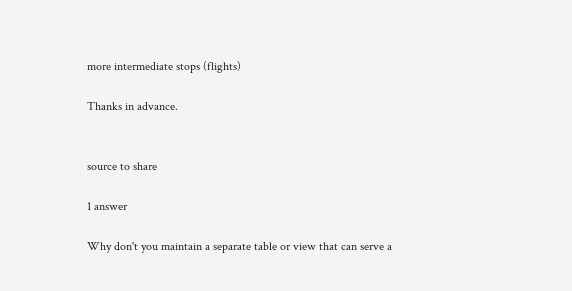more intermediate stops (flights)

Thanks in advance.


source to share

1 answer

Why don't you maintain a separate table or view that can serve a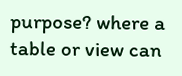purpose? where a table or view can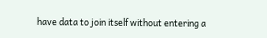have data to join itself without entering a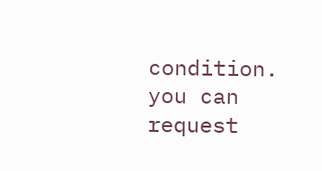condition. you can request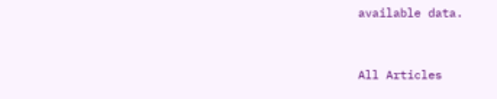available data.



All Articles